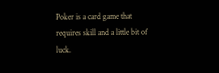Poker is a card game that requires skill and a little bit of luck.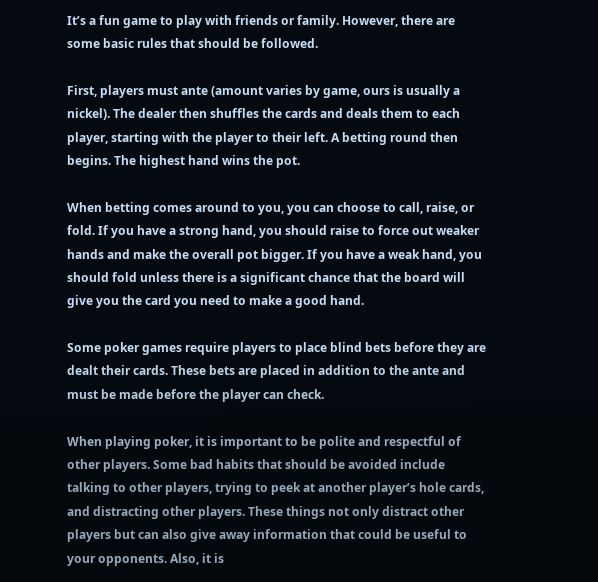It’s a fun game to play with friends or family. However, there are some basic rules that should be followed.

First, players must ante (amount varies by game, ours is usually a nickel). The dealer then shuffles the cards and deals them to each player, starting with the player to their left. A betting round then begins. The highest hand wins the pot.

When betting comes around to you, you can choose to call, raise, or fold. If you have a strong hand, you should raise to force out weaker hands and make the overall pot bigger. If you have a weak hand, you should fold unless there is a significant chance that the board will give you the card you need to make a good hand.

Some poker games require players to place blind bets before they are dealt their cards. These bets are placed in addition to the ante and must be made before the player can check.

When playing poker, it is important to be polite and respectful of other players. Some bad habits that should be avoided include talking to other players, trying to peek at another player’s hole cards, and distracting other players. These things not only distract other players but can also give away information that could be useful to your opponents. Also, it is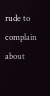rude to complain about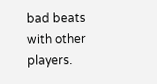bad beats with other players.